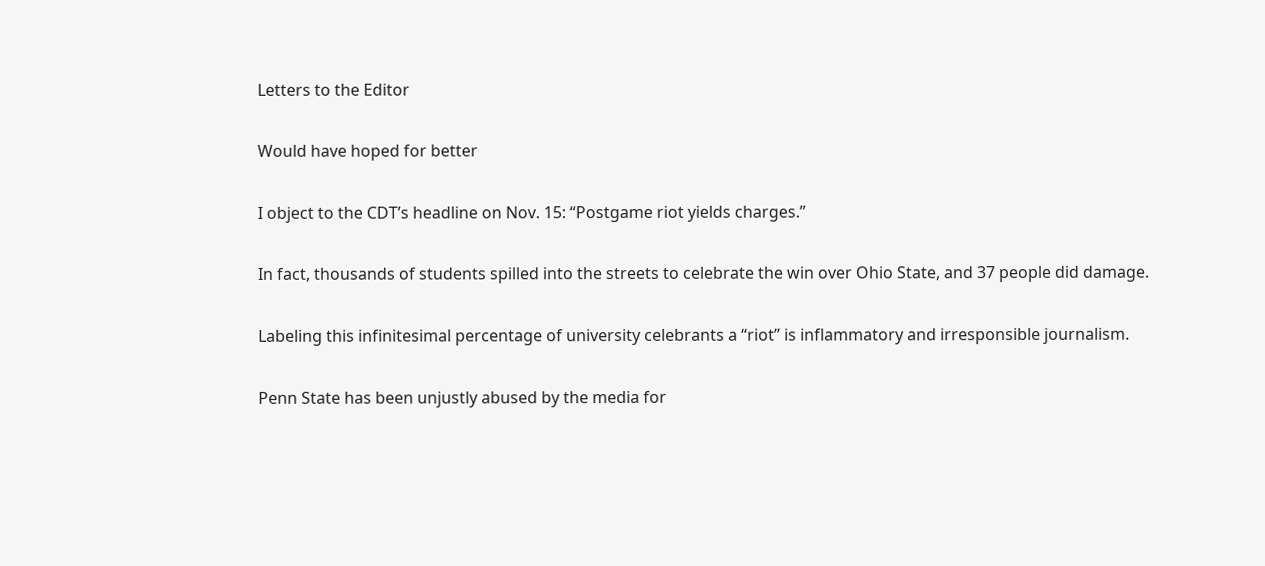Letters to the Editor

Would have hoped for better

I object to the CDT’s headline on Nov. 15: “Postgame riot yields charges.”

In fact, thousands of students spilled into the streets to celebrate the win over Ohio State, and 37 people did damage.

Labeling this infinitesimal percentage of university celebrants a “riot” is inflammatory and irresponsible journalism.

Penn State has been unjustly abused by the media for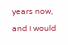years now, and I would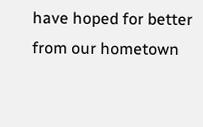have hoped for better from our hometown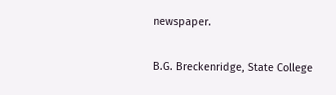newspaper.

B.G. Breckenridge, State College